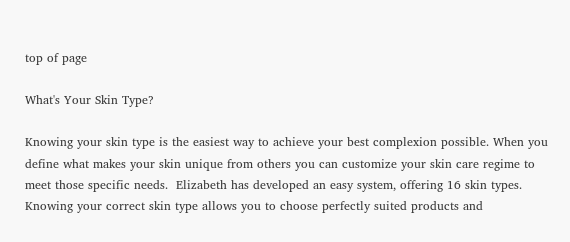top of page

What's Your Skin Type?

Knowing your skin type is the easiest way to achieve your best complexion possible. When you define what makes your skin unique from others you can customize your skin care regime to meet those specific needs.  Elizabeth has developed an easy system, offering 16 skin types.  Knowing your correct skin type allows you to choose perfectly suited products and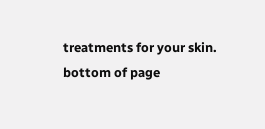treatments for your skin.
bottom of page